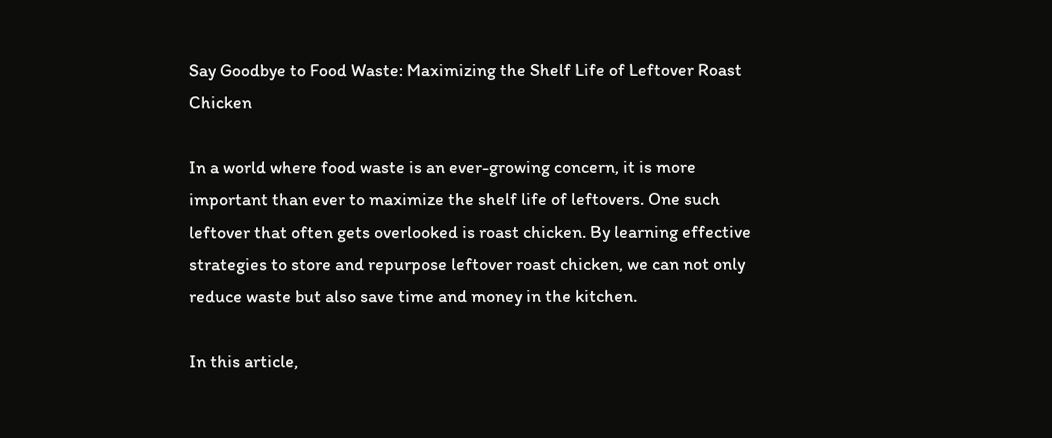Say Goodbye to Food Waste: Maximizing the Shelf Life of Leftover Roast Chicken

In a world where food waste is an ever-growing concern, it is more important than ever to maximize the shelf life of leftovers. One such leftover that often gets overlooked is roast chicken. By learning effective strategies to store and repurpose leftover roast chicken, we can not only reduce waste but also save time and money in the kitchen.

In this article,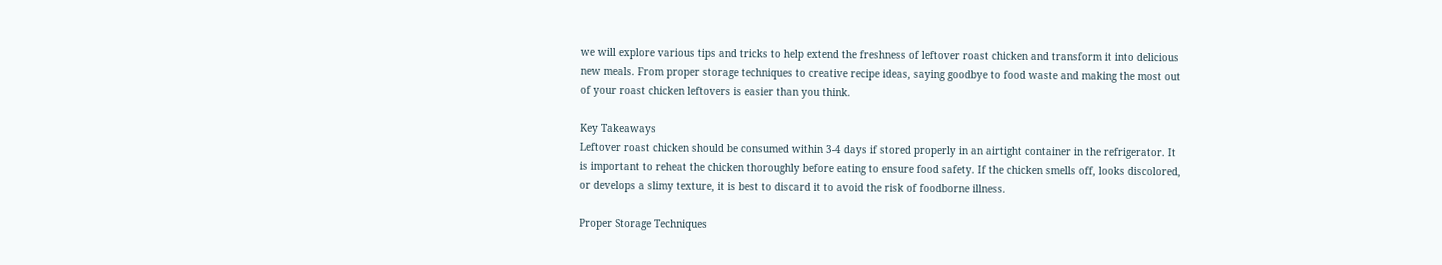we will explore various tips and tricks to help extend the freshness of leftover roast chicken and transform it into delicious new meals. From proper storage techniques to creative recipe ideas, saying goodbye to food waste and making the most out of your roast chicken leftovers is easier than you think.

Key Takeaways
Leftover roast chicken should be consumed within 3-4 days if stored properly in an airtight container in the refrigerator. It is important to reheat the chicken thoroughly before eating to ensure food safety. If the chicken smells off, looks discolored, or develops a slimy texture, it is best to discard it to avoid the risk of foodborne illness.

Proper Storage Techniques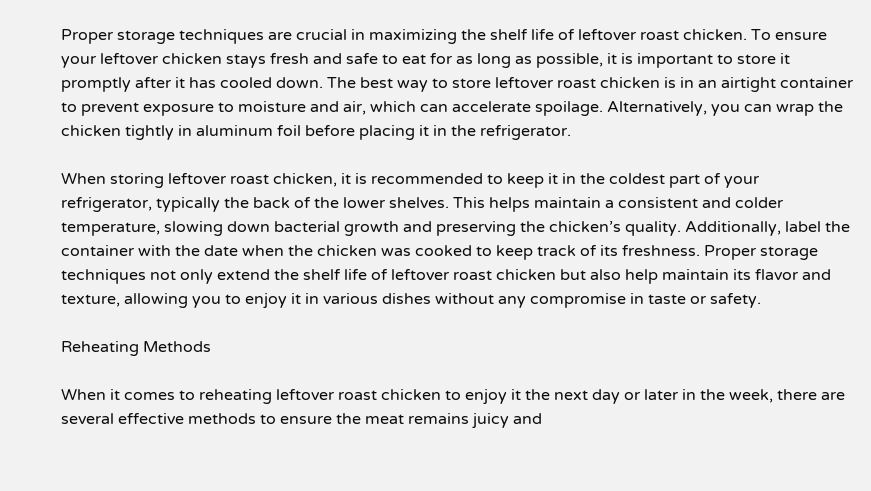Proper storage techniques are crucial in maximizing the shelf life of leftover roast chicken. To ensure your leftover chicken stays fresh and safe to eat for as long as possible, it is important to store it promptly after it has cooled down. The best way to store leftover roast chicken is in an airtight container to prevent exposure to moisture and air, which can accelerate spoilage. Alternatively, you can wrap the chicken tightly in aluminum foil before placing it in the refrigerator.

When storing leftover roast chicken, it is recommended to keep it in the coldest part of your refrigerator, typically the back of the lower shelves. This helps maintain a consistent and colder temperature, slowing down bacterial growth and preserving the chicken’s quality. Additionally, label the container with the date when the chicken was cooked to keep track of its freshness. Proper storage techniques not only extend the shelf life of leftover roast chicken but also help maintain its flavor and texture, allowing you to enjoy it in various dishes without any compromise in taste or safety.

Reheating Methods

When it comes to reheating leftover roast chicken to enjoy it the next day or later in the week, there are several effective methods to ensure the meat remains juicy and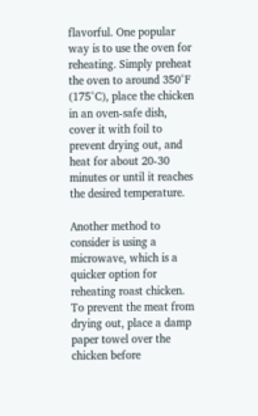flavorful. One popular way is to use the oven for reheating. Simply preheat the oven to around 350°F (175°C), place the chicken in an oven-safe dish, cover it with foil to prevent drying out, and heat for about 20-30 minutes or until it reaches the desired temperature.

Another method to consider is using a microwave, which is a quicker option for reheating roast chicken. To prevent the meat from drying out, place a damp paper towel over the chicken before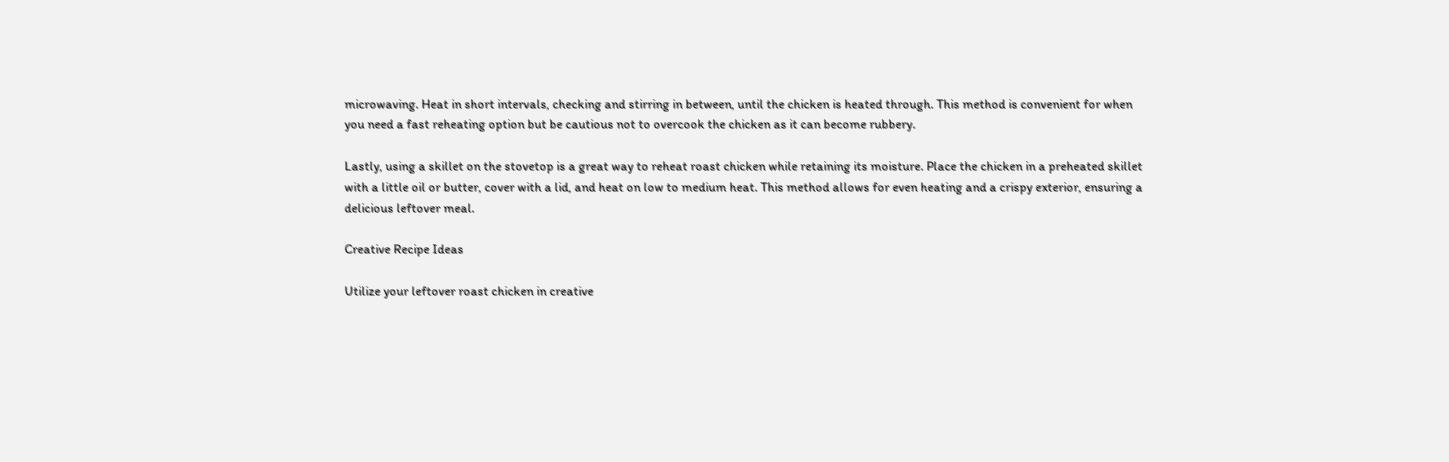microwaving. Heat in short intervals, checking and stirring in between, until the chicken is heated through. This method is convenient for when you need a fast reheating option but be cautious not to overcook the chicken as it can become rubbery.

Lastly, using a skillet on the stovetop is a great way to reheat roast chicken while retaining its moisture. Place the chicken in a preheated skillet with a little oil or butter, cover with a lid, and heat on low to medium heat. This method allows for even heating and a crispy exterior, ensuring a delicious leftover meal.

Creative Recipe Ideas

Utilize your leftover roast chicken in creative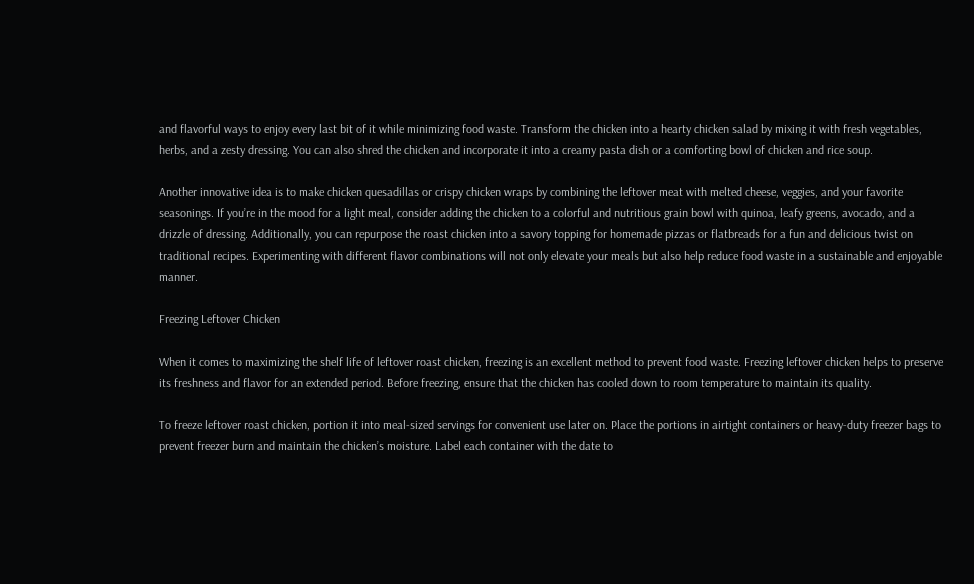and flavorful ways to enjoy every last bit of it while minimizing food waste. Transform the chicken into a hearty chicken salad by mixing it with fresh vegetables, herbs, and a zesty dressing. You can also shred the chicken and incorporate it into a creamy pasta dish or a comforting bowl of chicken and rice soup.

Another innovative idea is to make chicken quesadillas or crispy chicken wraps by combining the leftover meat with melted cheese, veggies, and your favorite seasonings. If you’re in the mood for a light meal, consider adding the chicken to a colorful and nutritious grain bowl with quinoa, leafy greens, avocado, and a drizzle of dressing. Additionally, you can repurpose the roast chicken into a savory topping for homemade pizzas or flatbreads for a fun and delicious twist on traditional recipes. Experimenting with different flavor combinations will not only elevate your meals but also help reduce food waste in a sustainable and enjoyable manner.

Freezing Leftover Chicken

When it comes to maximizing the shelf life of leftover roast chicken, freezing is an excellent method to prevent food waste. Freezing leftover chicken helps to preserve its freshness and flavor for an extended period. Before freezing, ensure that the chicken has cooled down to room temperature to maintain its quality.

To freeze leftover roast chicken, portion it into meal-sized servings for convenient use later on. Place the portions in airtight containers or heavy-duty freezer bags to prevent freezer burn and maintain the chicken’s moisture. Label each container with the date to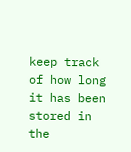keep track of how long it has been stored in the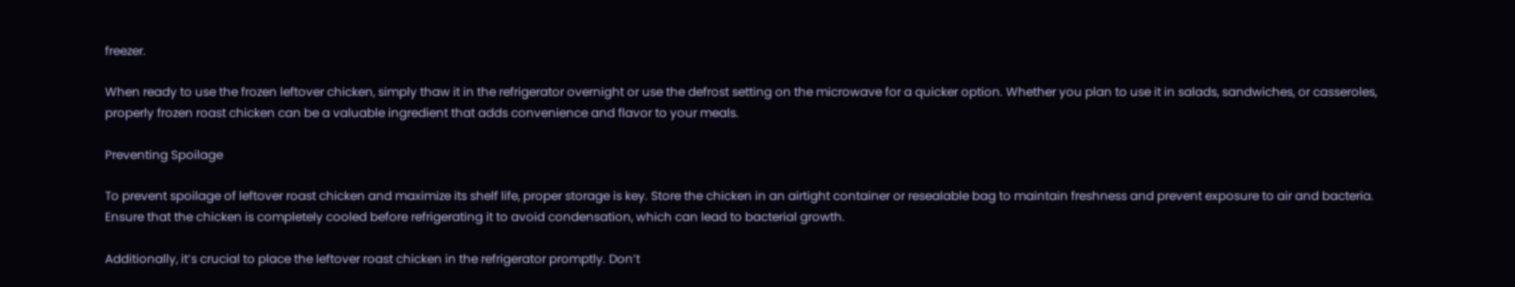freezer.

When ready to use the frozen leftover chicken, simply thaw it in the refrigerator overnight or use the defrost setting on the microwave for a quicker option. Whether you plan to use it in salads, sandwiches, or casseroles, properly frozen roast chicken can be a valuable ingredient that adds convenience and flavor to your meals.

Preventing Spoilage

To prevent spoilage of leftover roast chicken and maximize its shelf life, proper storage is key. Store the chicken in an airtight container or resealable bag to maintain freshness and prevent exposure to air and bacteria. Ensure that the chicken is completely cooled before refrigerating it to avoid condensation, which can lead to bacterial growth.

Additionally, it’s crucial to place the leftover roast chicken in the refrigerator promptly. Don’t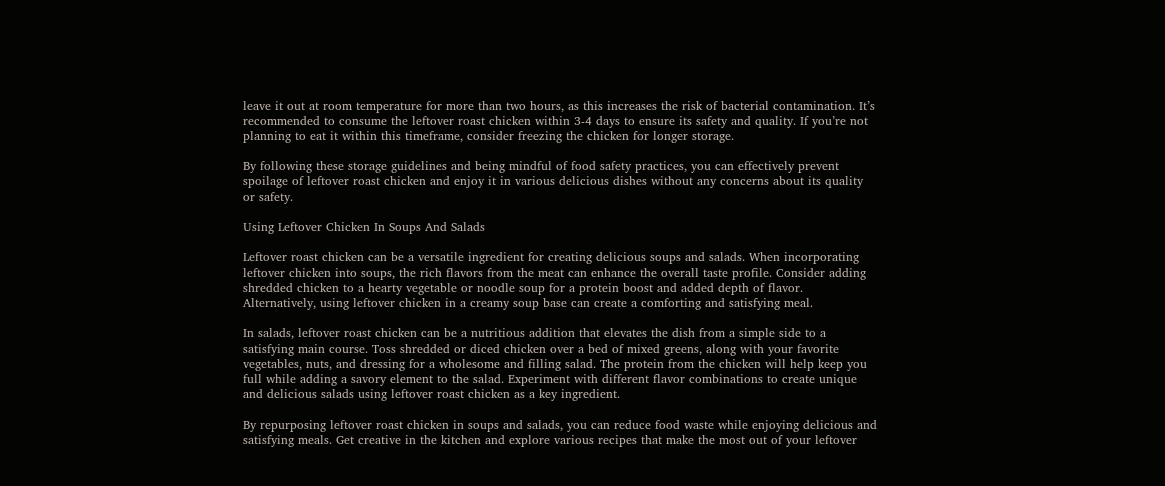leave it out at room temperature for more than two hours, as this increases the risk of bacterial contamination. It’s recommended to consume the leftover roast chicken within 3-4 days to ensure its safety and quality. If you’re not planning to eat it within this timeframe, consider freezing the chicken for longer storage.

By following these storage guidelines and being mindful of food safety practices, you can effectively prevent spoilage of leftover roast chicken and enjoy it in various delicious dishes without any concerns about its quality or safety.

Using Leftover Chicken In Soups And Salads

Leftover roast chicken can be a versatile ingredient for creating delicious soups and salads. When incorporating leftover chicken into soups, the rich flavors from the meat can enhance the overall taste profile. Consider adding shredded chicken to a hearty vegetable or noodle soup for a protein boost and added depth of flavor. Alternatively, using leftover chicken in a creamy soup base can create a comforting and satisfying meal.

In salads, leftover roast chicken can be a nutritious addition that elevates the dish from a simple side to a satisfying main course. Toss shredded or diced chicken over a bed of mixed greens, along with your favorite vegetables, nuts, and dressing for a wholesome and filling salad. The protein from the chicken will help keep you full while adding a savory element to the salad. Experiment with different flavor combinations to create unique and delicious salads using leftover roast chicken as a key ingredient.

By repurposing leftover roast chicken in soups and salads, you can reduce food waste while enjoying delicious and satisfying meals. Get creative in the kitchen and explore various recipes that make the most out of your leftover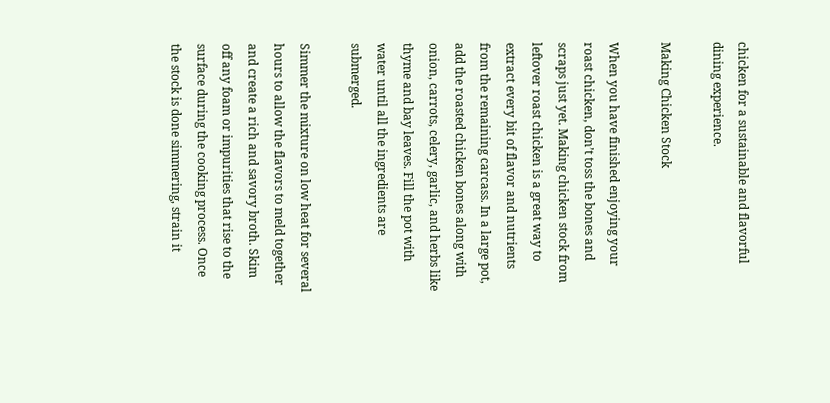chicken for a sustainable and flavorful dining experience.

Making Chicken Stock

When you have finished enjoying your roast chicken, don’t toss the bones and scraps just yet. Making chicken stock from leftover roast chicken is a great way to extract every bit of flavor and nutrients from the remaining carcass. In a large pot, add the roasted chicken bones along with onion, carrots, celery, garlic, and herbs like thyme and bay leaves. Fill the pot with water until all the ingredients are submerged.

Simmer the mixture on low heat for several hours to allow the flavors to meld together and create a rich and savory broth. Skim off any foam or impurities that rise to the surface during the cooking process. Once the stock is done simmering, strain it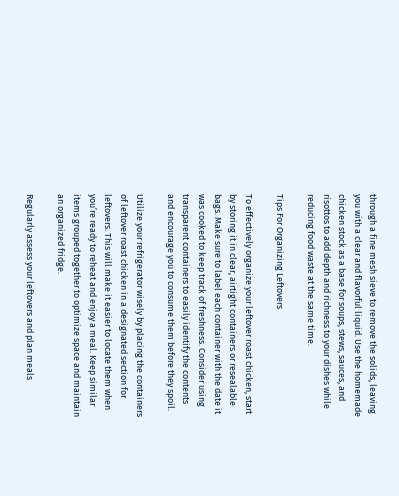through a fine mesh sieve to remove the solids, leaving you with a clear and flavorful liquid. Use the homemade chicken stock as a base for soups, stews, sauces, and risottos to add depth and richness to your dishes while reducing food waste at the same time.

Tips For Organizing Leftovers

To effectively organize your leftover roast chicken, start by storing it in clear, airtight containers or resealable bags. Make sure to label each container with the date it was cooked to keep track of freshness. Consider using transparent containers to easily identify the contents and encourage you to consume them before they spoil.

Utilize your refrigerator wisely by placing the containers of leftover roast chicken in a designated section for leftovers. This will make it easier to locate them when you’re ready to reheat and enjoy a meal. Keep similar items grouped together to optimize space and maintain an organized fridge.

Regularly assess your leftovers and plan meals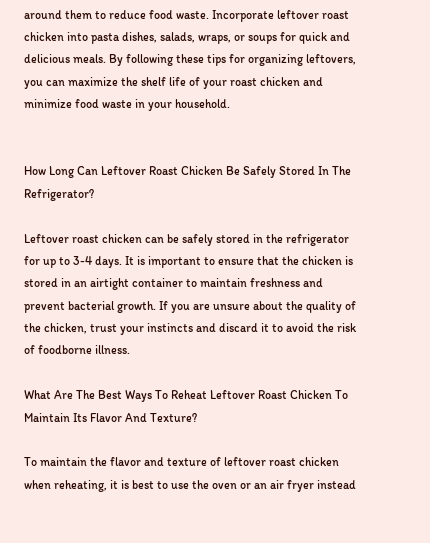around them to reduce food waste. Incorporate leftover roast chicken into pasta dishes, salads, wraps, or soups for quick and delicious meals. By following these tips for organizing leftovers, you can maximize the shelf life of your roast chicken and minimize food waste in your household.


How Long Can Leftover Roast Chicken Be Safely Stored In The Refrigerator?

Leftover roast chicken can be safely stored in the refrigerator for up to 3-4 days. It is important to ensure that the chicken is stored in an airtight container to maintain freshness and prevent bacterial growth. If you are unsure about the quality of the chicken, trust your instincts and discard it to avoid the risk of foodborne illness.

What Are The Best Ways To Reheat Leftover Roast Chicken To Maintain Its Flavor And Texture?

To maintain the flavor and texture of leftover roast chicken when reheating, it is best to use the oven or an air fryer instead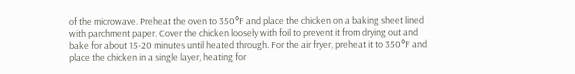of the microwave. Preheat the oven to 350°F and place the chicken on a baking sheet lined with parchment paper. Cover the chicken loosely with foil to prevent it from drying out and bake for about 15-20 minutes until heated through. For the air fryer, preheat it to 350°F and place the chicken in a single layer, heating for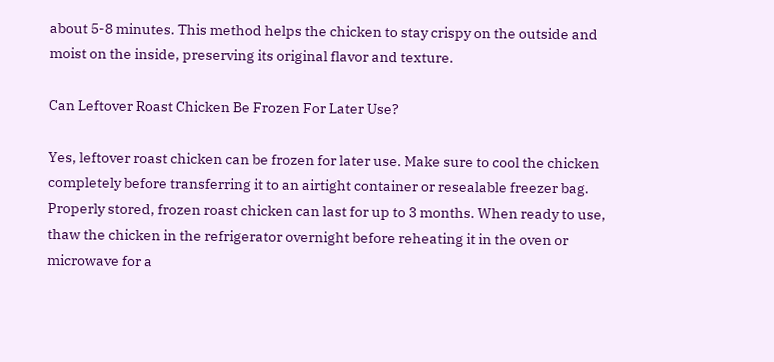about 5-8 minutes. This method helps the chicken to stay crispy on the outside and moist on the inside, preserving its original flavor and texture.

Can Leftover Roast Chicken Be Frozen For Later Use?

Yes, leftover roast chicken can be frozen for later use. Make sure to cool the chicken completely before transferring it to an airtight container or resealable freezer bag. Properly stored, frozen roast chicken can last for up to 3 months. When ready to use, thaw the chicken in the refrigerator overnight before reheating it in the oven or microwave for a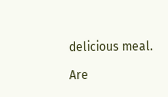delicious meal.

Are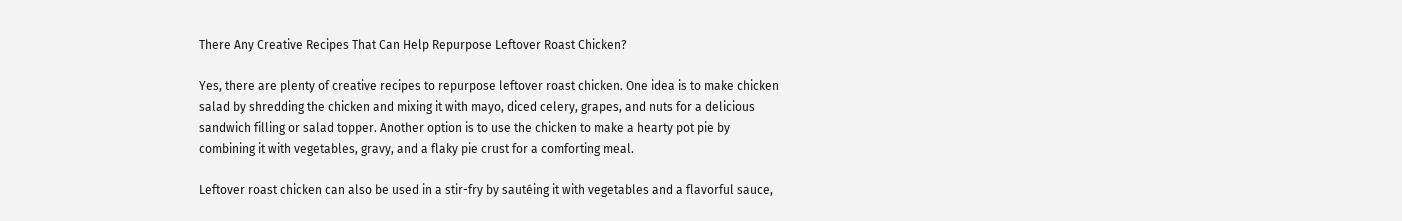There Any Creative Recipes That Can Help Repurpose Leftover Roast Chicken?

Yes, there are plenty of creative recipes to repurpose leftover roast chicken. One idea is to make chicken salad by shredding the chicken and mixing it with mayo, diced celery, grapes, and nuts for a delicious sandwich filling or salad topper. Another option is to use the chicken to make a hearty pot pie by combining it with vegetables, gravy, and a flaky pie crust for a comforting meal.

Leftover roast chicken can also be used in a stir-fry by sautéing it with vegetables and a flavorful sauce,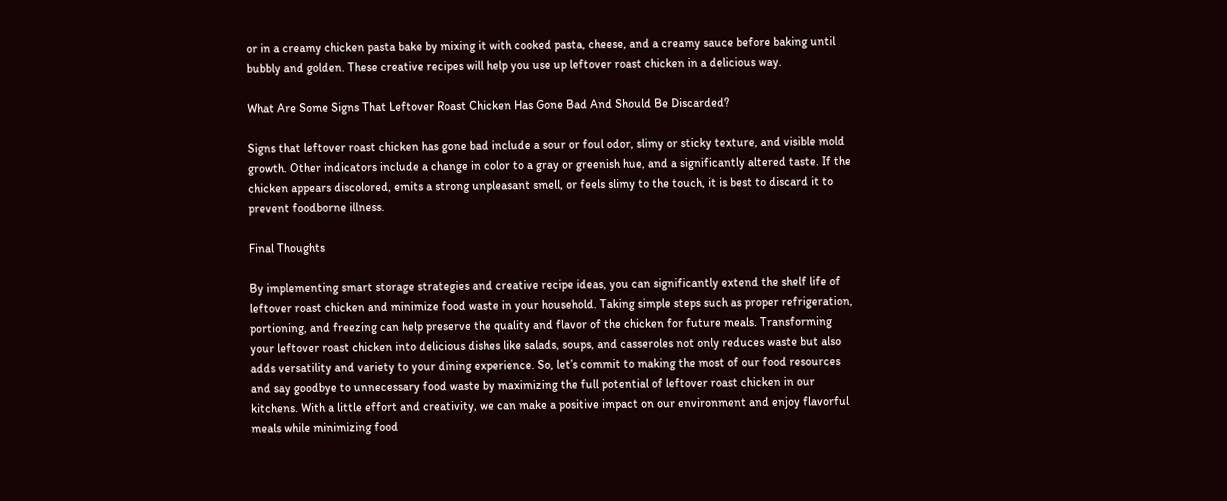or in a creamy chicken pasta bake by mixing it with cooked pasta, cheese, and a creamy sauce before baking until bubbly and golden. These creative recipes will help you use up leftover roast chicken in a delicious way.

What Are Some Signs That Leftover Roast Chicken Has Gone Bad And Should Be Discarded?

Signs that leftover roast chicken has gone bad include a sour or foul odor, slimy or sticky texture, and visible mold growth. Other indicators include a change in color to a gray or greenish hue, and a significantly altered taste. If the chicken appears discolored, emits a strong unpleasant smell, or feels slimy to the touch, it is best to discard it to prevent foodborne illness.

Final Thoughts

By implementing smart storage strategies and creative recipe ideas, you can significantly extend the shelf life of leftover roast chicken and minimize food waste in your household. Taking simple steps such as proper refrigeration, portioning, and freezing can help preserve the quality and flavor of the chicken for future meals. Transforming your leftover roast chicken into delicious dishes like salads, soups, and casseroles not only reduces waste but also adds versatility and variety to your dining experience. So, let’s commit to making the most of our food resources and say goodbye to unnecessary food waste by maximizing the full potential of leftover roast chicken in our kitchens. With a little effort and creativity, we can make a positive impact on our environment and enjoy flavorful meals while minimizing food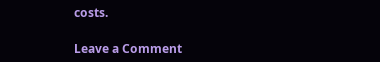costs.

Leave a Comment